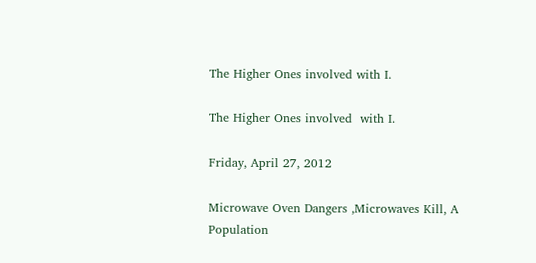The Higher Ones involved with I.

The Higher Ones involved  with I.

Friday, April 27, 2012

Microwave Oven Dangers ,Microwaves Kill, A Population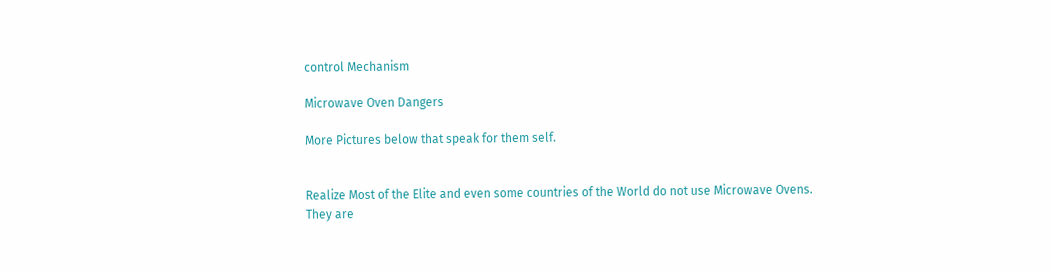control Mechanism

Microwave Oven Dangers

More Pictures below that speak for them self.


Realize Most of the Elite and even some countries of the World do not use Microwave Ovens.
They are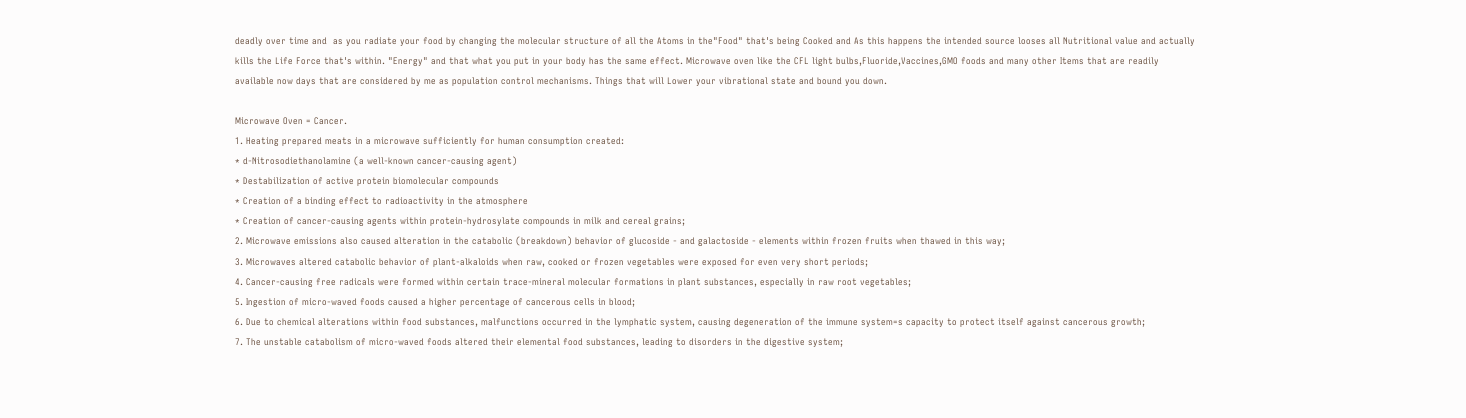deadly over time and  as you radiate your food by changing the molecular structure of all the Atoms in the"Food" that's being Cooked and As this happens the intended source looses all Nutritional value and actually kills the Life Force that's within. "Energy" and that what you put in your body has the same effect. Microwave oven like the CFL light bulbs,Fluoride,Vaccines,GMO foods and many other Items that are readily available now days that are considered by me as population control mechanisms. Things that will Lower your vibrational state and bound you down.

Microwave Oven = Cancer.
1. Heating prepared meats in a microwave sufficiently for human consumption created:
* d-Nitrosodiethanolamine (a well-known cancer-causing agent)
* Destabilization of active protein biomolecular compounds
* Creation of a binding effect to radioactivity in the atmosphere
* Creation of cancer-causing agents within protein-hydrosylate compounds in milk and cereal grains;
2. Microwave emissions also caused alteration in the catabolic (breakdown) behavior of glucoside - and galactoside - elements within frozen fruits when thawed in this way;
3. Microwaves altered catabolic behavior of plant-alkaloids when raw, cooked or frozen vegetables were exposed for even very short periods;
4. Cancer-causing free radicals were formed within certain trace-mineral molecular formations in plant substances, especially in raw root vegetables;
5. Ingestion of micro-waved foods caused a higher percentage of cancerous cells in blood;
6. Due to chemical alterations within food substances, malfunctions occurred in the lymphatic system, causing degeneration of the immune system=s capacity to protect itself against cancerous growth;
7. The unstable catabolism of micro-waved foods altered their elemental food substances, leading to disorders in the digestive system;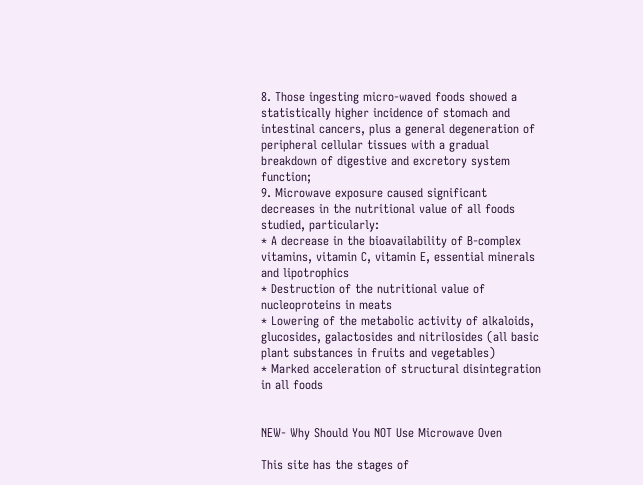8. Those ingesting micro-waved foods showed a statistically higher incidence of stomach and intestinal cancers, plus a general degeneration of peripheral cellular tissues with a gradual breakdown of digestive and excretory system function;
9. Microwave exposure caused significant decreases in the nutritional value of all foods studied, particularly:
* A decrease in the bioavailability of B-complex vitamins, vitamin C, vitamin E, essential minerals and lipotrophics
* Destruction of the nutritional value of nucleoproteins in meats
* Lowering of the metabolic activity of alkaloids, glucosides, galactosides and nitrilosides (all basic plant substances in fruits and vegetables)
* Marked acceleration of structural disintegration in all foods


NEW- Why Should You NOT Use Microwave Oven

This site has the stages of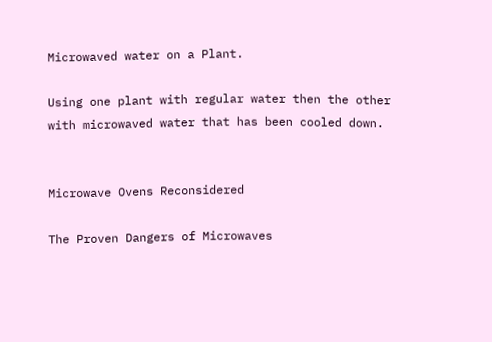Microwaved water on a Plant.

Using one plant with regular water then the other with microwaved water that has been cooled down.


Microwave Ovens Reconsidered

The Proven Dangers of Microwaves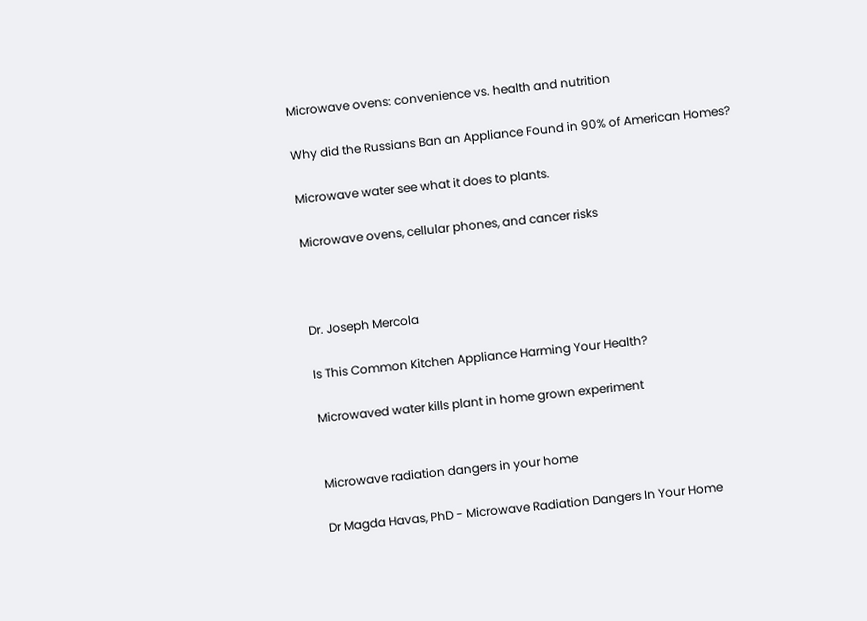Microwave ovens: convenience vs. health and nutrition

Why did the Russians Ban an Appliance Found in 90% of American Homes?

Microwave water see what it does to plants.

Microwave ovens, cellular phones, and cancer risks



Dr. Joseph Mercola

Is This Common Kitchen Appliance Harming Your Health?

Microwaved water kills plant in home grown experiment


Microwave radiation dangers in your home

Dr Magda Havas, PhD - Microwave Radiation Dangers In Your Home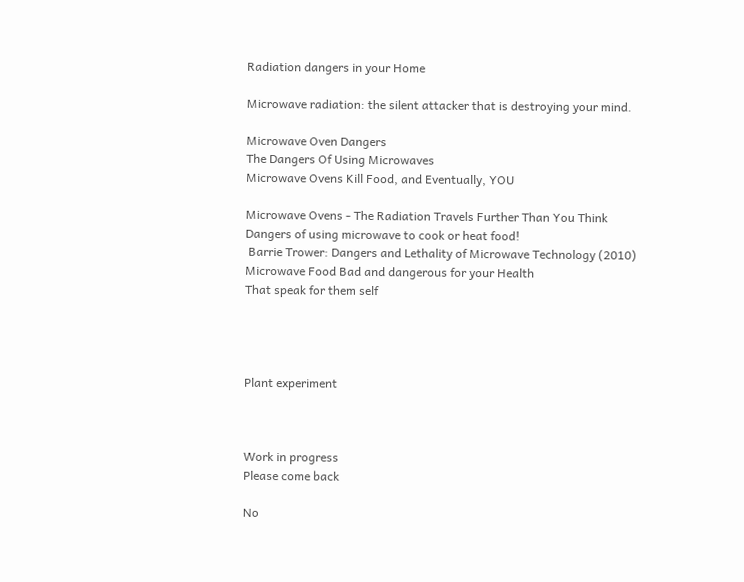Radiation dangers in your Home

Microwave radiation: the silent attacker that is destroying your mind.

Microwave Oven Dangers
The Dangers Of Using Microwaves
Microwave Ovens Kill Food, and Eventually, YOU

Microwave Ovens - The Radiation Travels Further Than You Think
Dangers of using microwave to cook or heat food!
 Barrie Trower: Dangers and Lethality of Microwave Technology (2010)
Microwave Food Bad and dangerous for your Health
That speak for them self




Plant experiment



Work in progress
Please come back

No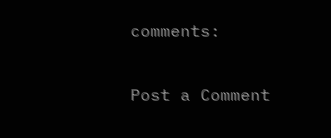comments:

Post a Comment